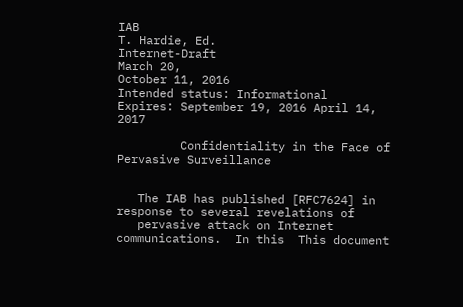IAB                                                       T. Hardie, Ed.
Internet-Draft                                            March 20,                                          October 11, 2016
Intended status: Informational
Expires: September 19, 2016 April 14, 2017

         Confidentiality in the Face of Pervasive Surveillance


   The IAB has published [RFC7624] in response to several revelations of
   pervasive attack on Internet communications.  In this  This document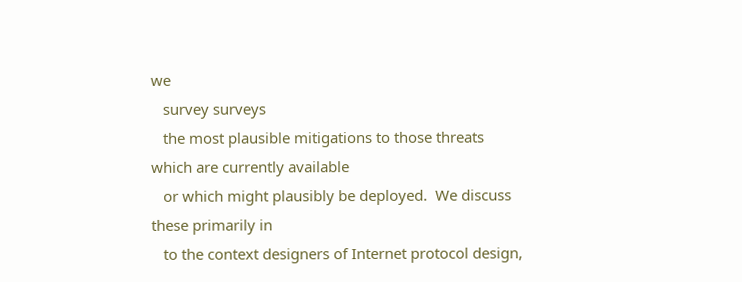we
   survey surveys
   the most plausible mitigations to those threats which are currently available
   or which might plausibly be deployed.  We discuss these primarily in
   to the context designers of Internet protocol design,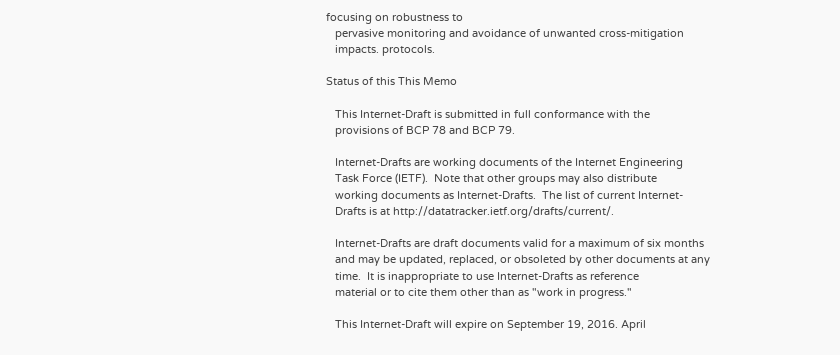focusing on robustness to
   pervasive monitoring and avoidance of unwanted cross-mitigation
   impacts. protocols.

Status of this This Memo

   This Internet-Draft is submitted in full conformance with the
   provisions of BCP 78 and BCP 79.

   Internet-Drafts are working documents of the Internet Engineering
   Task Force (IETF).  Note that other groups may also distribute
   working documents as Internet-Drafts.  The list of current Internet-
   Drafts is at http://datatracker.ietf.org/drafts/current/.

   Internet-Drafts are draft documents valid for a maximum of six months
   and may be updated, replaced, or obsoleted by other documents at any
   time.  It is inappropriate to use Internet-Drafts as reference
   material or to cite them other than as "work in progress."

   This Internet-Draft will expire on September 19, 2016. April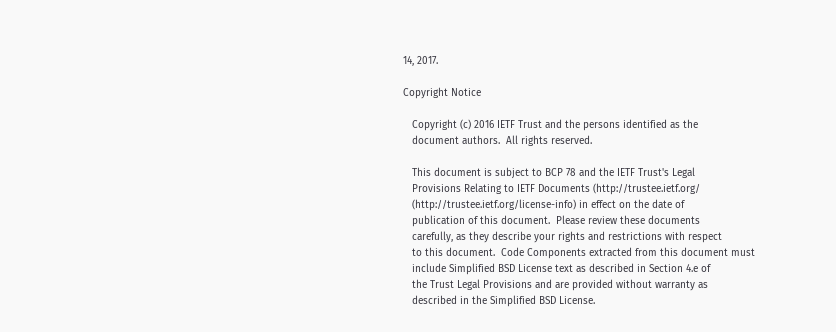14, 2017.

Copyright Notice

   Copyright (c) 2016 IETF Trust and the persons identified as the
   document authors.  All rights reserved.

   This document is subject to BCP 78 and the IETF Trust's Legal
   Provisions Relating to IETF Documents (http://trustee.ietf.org/
   (http://trustee.ietf.org/license-info) in effect on the date of
   publication of this document.  Please review these documents
   carefully, as they describe your rights and restrictions with respect
   to this document.  Code Components extracted from this document must
   include Simplified BSD License text as described in Section 4.e of
   the Trust Legal Provisions and are provided without warranty as
   described in the Simplified BSD License.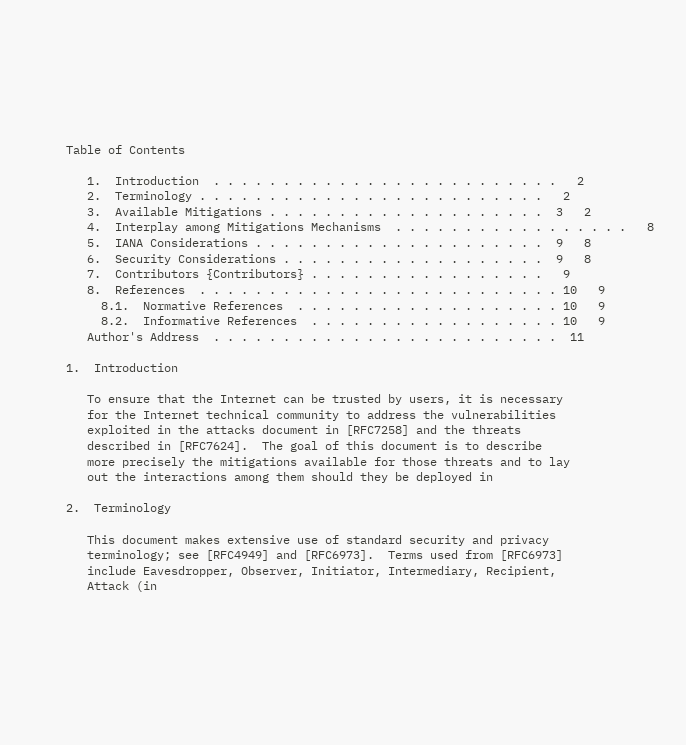Table of Contents

   1.  Introduction  . . . . . . . . . . . . . . . . . . . . . . . . .   2
   2.  Terminology . . . . . . . . . . . . . . . . . . . . . . . . .   2
   3.  Available Mitigations . . . . . . . . . . . . . . . . . . . .  3   2
   4.  Interplay among Mitigations Mechanisms  . . . . . . . . . . . . . . . . .   8
   5.  IANA Considerations . . . . . . . . . . . . . . . . . . . . .  9   8
   6.  Security Considerations . . . . . . . . . . . . . . . . . . .  9   8
   7.  Contributors {Contributors} . . . . . . . . . . . . . . . . .   9
   8.  References  . . . . . . . . . . . . . . . . . . . . . . . . . . 10   9
     8.1.  Normative References  . . . . . . . . . . . . . . . . . . . 10   9
     8.2.  Informative References  . . . . . . . . . . . . . . . . . . 10   9
   Author's Address  . . . . . . . . . . . . . . . . . . . . . . . . .  11

1.  Introduction

   To ensure that the Internet can be trusted by users, it is necessary
   for the Internet technical community to address the vulnerabilities
   exploited in the attacks document in [RFC7258] and the threats
   described in [RFC7624].  The goal of this document is to describe
   more precisely the mitigations available for those threats and to lay
   out the interactions among them should they be deployed in

2.  Terminology

   This document makes extensive use of standard security and privacy
   terminology; see [RFC4949] and [RFC6973].  Terms used from [RFC6973]
   include Eavesdropper, Observer, Initiator, Intermediary, Recipient,
   Attack (in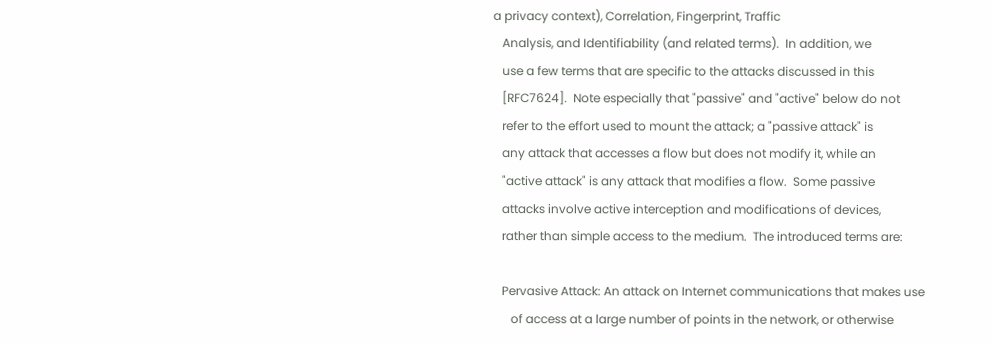a privacy context), Correlation, Fingerprint, Traffic
   Analysis, and Identifiability (and related terms).  In addition, we
   use a few terms that are specific to the attacks discussed in this
   [RFC7624].  Note especially that "passive" and "active" below do not
   refer to the effort used to mount the attack; a "passive attack" is
   any attack that accesses a flow but does not modify it, while an
   "active attack" is any attack that modifies a flow.  Some passive
   attacks involve active interception and modifications of devices,
   rather than simple access to the medium.  The introduced terms are:

   Pervasive Attack: An attack on Internet communications that makes use
      of access at a large number of points in the network, or otherwise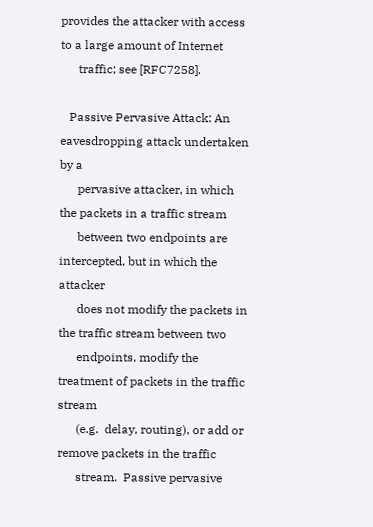provides the attacker with access to a large amount of Internet
      traffic; see [RFC7258].

   Passive Pervasive Attack: An eavesdropping attack undertaken by a
      pervasive attacker, in which the packets in a traffic stream
      between two endpoints are intercepted, but in which the attacker
      does not modify the packets in the traffic stream between two
      endpoints, modify the treatment of packets in the traffic stream
      (e.g.  delay, routing), or add or remove packets in the traffic
      stream.  Passive pervasive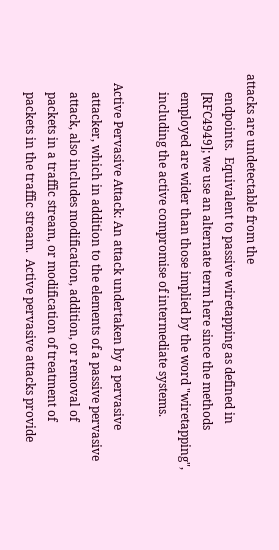attacks are undetectable from the
      endpoints.  Equivalent to passive wiretapping as defined in
      [RFC4949]; we use an alternate term here since the methods
      employed are wider than those implied by the word "wiretapping",
      including the active compromise of intermediate systems.

   Active Pervasive Attack: An attack undertaken by a pervasive
      attacker, which in addition to the elements of a passive pervasive
      attack, also includes modification, addition, or removal of
      packets in a traffic stream, or modification of treatment of
      packets in the traffic stream.  Active pervasive attacks provide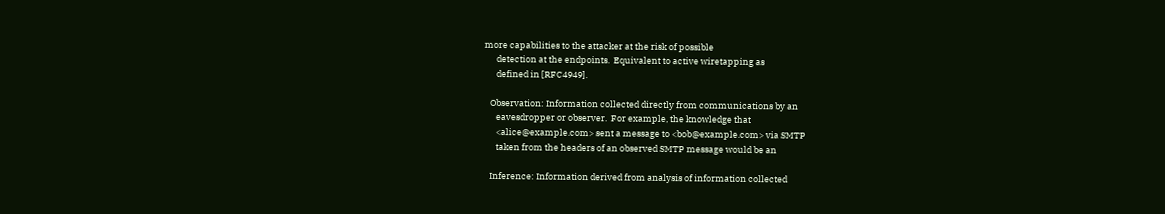more capabilities to the attacker at the risk of possible
      detection at the endpoints.  Equivalent to active wiretapping as
      defined in [RFC4949].

   Observation: Information collected directly from communications by an
      eavesdropper or observer.  For example, the knowledge that
      <alice@example.com> sent a message to <bob@example.com> via SMTP
      taken from the headers of an observed SMTP message would be an

   Inference: Information derived from analysis of information collected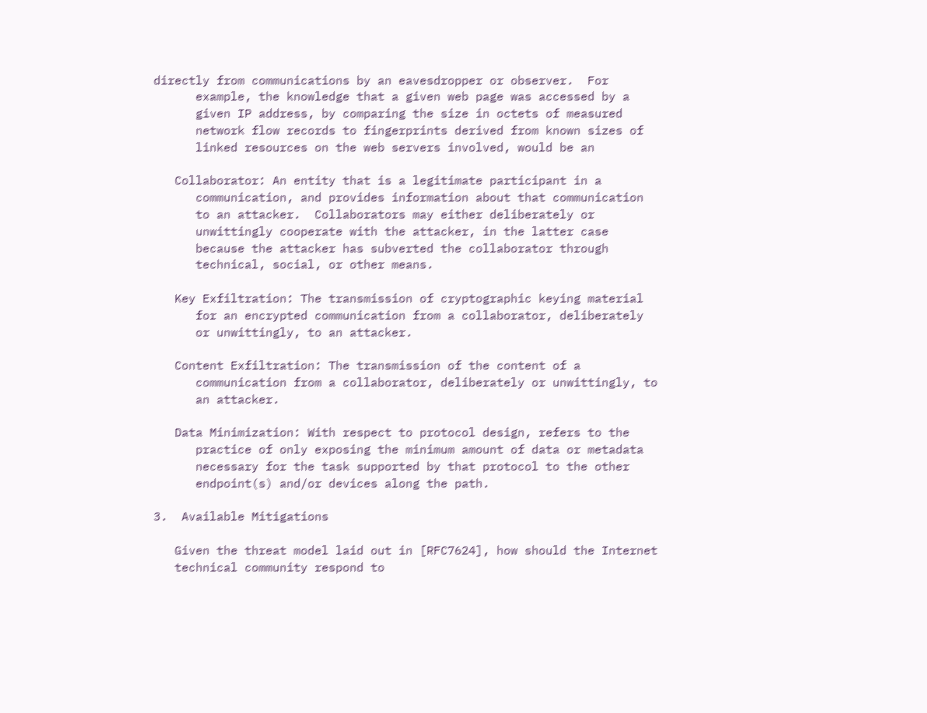directly from communications by an eavesdropper or observer.  For
      example, the knowledge that a given web page was accessed by a
      given IP address, by comparing the size in octets of measured
      network flow records to fingerprints derived from known sizes of
      linked resources on the web servers involved, would be an

   Collaborator: An entity that is a legitimate participant in a
      communication, and provides information about that communication
      to an attacker.  Collaborators may either deliberately or
      unwittingly cooperate with the attacker, in the latter case
      because the attacker has subverted the collaborator through
      technical, social, or other means.

   Key Exfiltration: The transmission of cryptographic keying material
      for an encrypted communication from a collaborator, deliberately
      or unwittingly, to an attacker.

   Content Exfiltration: The transmission of the content of a
      communication from a collaborator, deliberately or unwittingly, to
      an attacker.

   Data Minimization: With respect to protocol design, refers to the
      practice of only exposing the minimum amount of data or metadata
      necessary for the task supported by that protocol to the other
      endpoint(s) and/or devices along the path.

3.  Available Mitigations

   Given the threat model laid out in [RFC7624], how should the Internet
   technical community respond to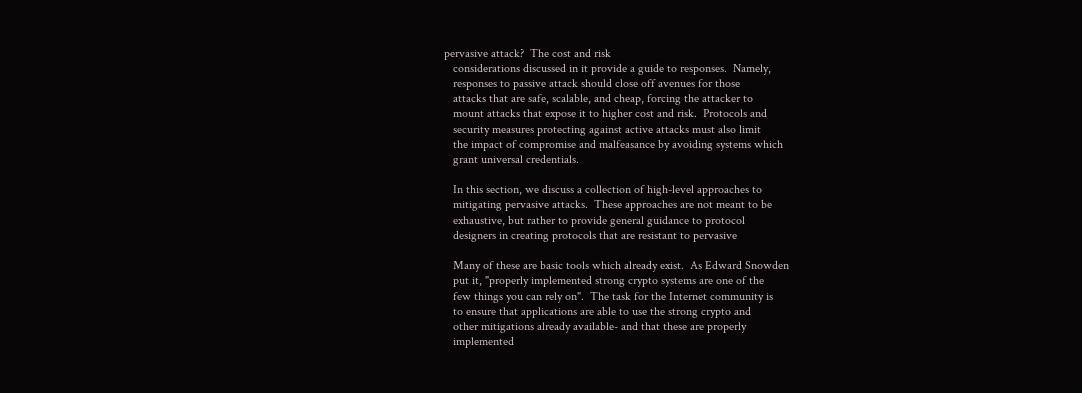pervasive attack?  The cost and risk
   considerations discussed in it provide a guide to responses.  Namely,
   responses to passive attack should close off avenues for those
   attacks that are safe, scalable, and cheap, forcing the attacker to
   mount attacks that expose it to higher cost and risk.  Protocols and
   security measures protecting against active attacks must also limit
   the impact of compromise and malfeasance by avoiding systems which
   grant universal credentials.

   In this section, we discuss a collection of high-level approaches to
   mitigating pervasive attacks.  These approaches are not meant to be
   exhaustive, but rather to provide general guidance to protocol
   designers in creating protocols that are resistant to pervasive

   Many of these are basic tools which already exist.  As Edward Snowden
   put it, "properly implemented strong crypto systems are one of the
   few things you can rely on".  The task for the Internet community is
   to ensure that applications are able to use the strong crypto and
   other mitigations already available- and that these are properly
   implemented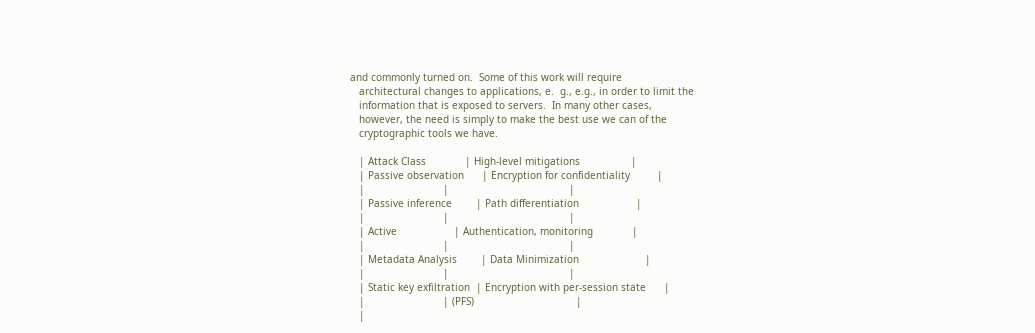and commonly turned on.  Some of this work will require
   architectural changes to applications, e.  g., e.g., in order to limit the
   information that is exposed to servers.  In many other cases,
   however, the need is simply to make the best use we can of the
   cryptographic tools we have.

   | Attack Class             | High-level mitigations                 |
   | Passive observation      | Encryption for confidentiality         |
   |                          |                                        |
   | Passive inference        | Path differentiation                   |
   |                          |                                        |
   | Active                   | Authentication, monitoring             |
   |                          |                                        |
   | Metadata Analysis        | Data Minimization                      |
   |                          |                                        |
   | Static key exfiltration  | Encryption with per-session state      |
   |                          | (PFS)                                  |
   |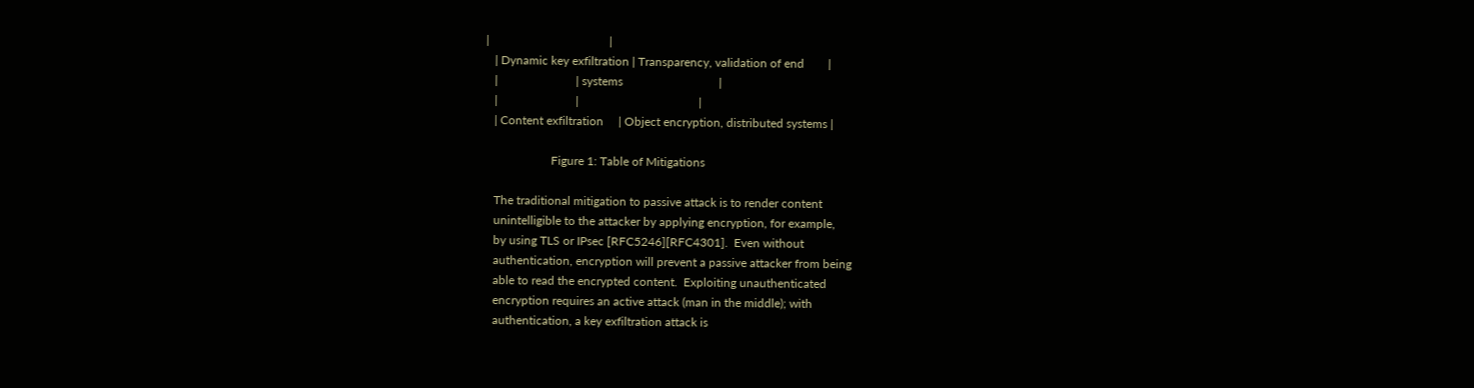|                                        |
   | Dynamic key exfiltration | Transparency, validation of end        |
   |                          | systems                                |
   |                          |                                        |
   | Content exfiltration     | Object encryption, distributed systems |

                      Figure 1: Table of Mitigations

   The traditional mitigation to passive attack is to render content
   unintelligible to the attacker by applying encryption, for example,
   by using TLS or IPsec [RFC5246][RFC4301].  Even without
   authentication, encryption will prevent a passive attacker from being
   able to read the encrypted content.  Exploiting unauthenticated
   encryption requires an active attack (man in the middle); with
   authentication, a key exfiltration attack is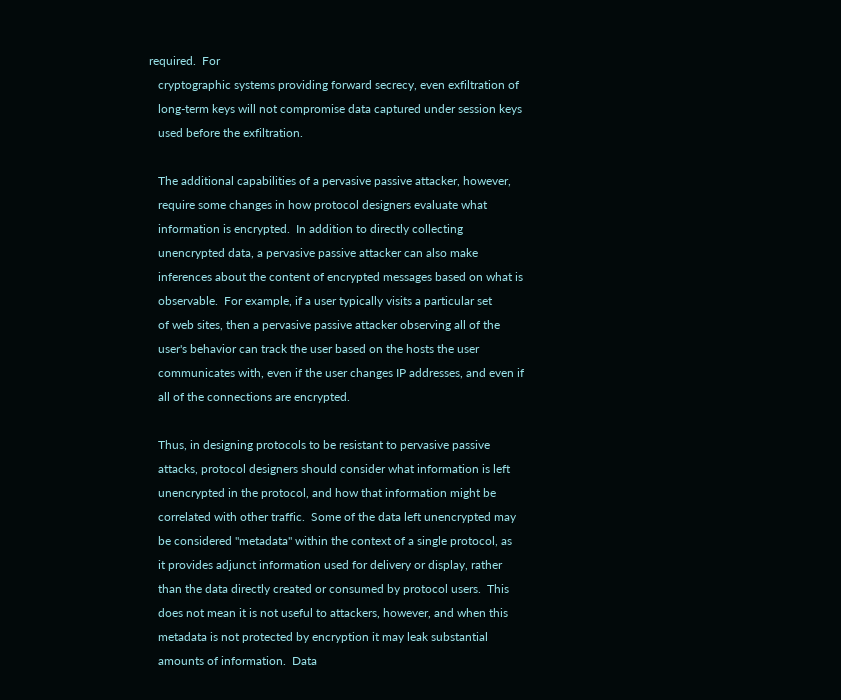required.  For
   cryptographic systems providing forward secrecy, even exfiltration of
   long-term keys will not compromise data captured under session keys
   used before the exfiltration.

   The additional capabilities of a pervasive passive attacker, however,
   require some changes in how protocol designers evaluate what
   information is encrypted.  In addition to directly collecting
   unencrypted data, a pervasive passive attacker can also make
   inferences about the content of encrypted messages based on what is
   observable.  For example, if a user typically visits a particular set
   of web sites, then a pervasive passive attacker observing all of the
   user's behavior can track the user based on the hosts the user
   communicates with, even if the user changes IP addresses, and even if
   all of the connections are encrypted.

   Thus, in designing protocols to be resistant to pervasive passive
   attacks, protocol designers should consider what information is left
   unencrypted in the protocol, and how that information might be
   correlated with other traffic.  Some of the data left unencrypted may
   be considered "metadata" within the context of a single protocol, as
   it provides adjunct information used for delivery or display, rather
   than the data directly created or consumed by protocol users.  This
   does not mean it is not useful to attackers, however, and when this
   metadata is not protected by encryption it may leak substantial
   amounts of information.  Data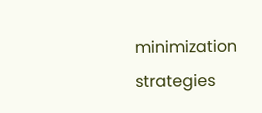minimization strategies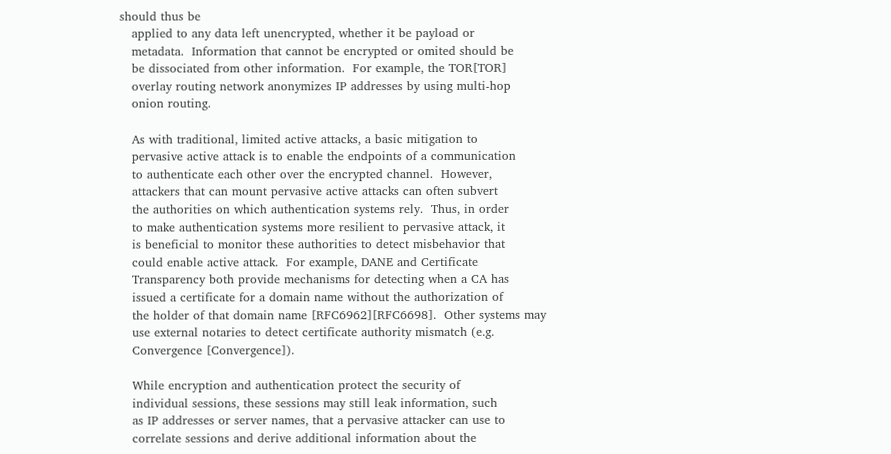should thus be
   applied to any data left unencrypted, whether it be payload or
   metadata.  Information that cannot be encrypted or omited should be
   be dissociated from other information.  For example, the TOR[TOR]
   overlay routing network anonymizes IP addresses by using multi-hop
   onion routing.

   As with traditional, limited active attacks, a basic mitigation to
   pervasive active attack is to enable the endpoints of a communication
   to authenticate each other over the encrypted channel.  However,
   attackers that can mount pervasive active attacks can often subvert
   the authorities on which authentication systems rely.  Thus, in order
   to make authentication systems more resilient to pervasive attack, it
   is beneficial to monitor these authorities to detect misbehavior that
   could enable active attack.  For example, DANE and Certificate
   Transparency both provide mechanisms for detecting when a CA has
   issued a certificate for a domain name without the authorization of
   the holder of that domain name [RFC6962][RFC6698].  Other systems may
   use external notaries to detect certificate authority mismatch (e.g.
   Convergence [Convergence]).

   While encryption and authentication protect the security of
   individual sessions, these sessions may still leak information, such
   as IP addresses or server names, that a pervasive attacker can use to
   correlate sessions and derive additional information about the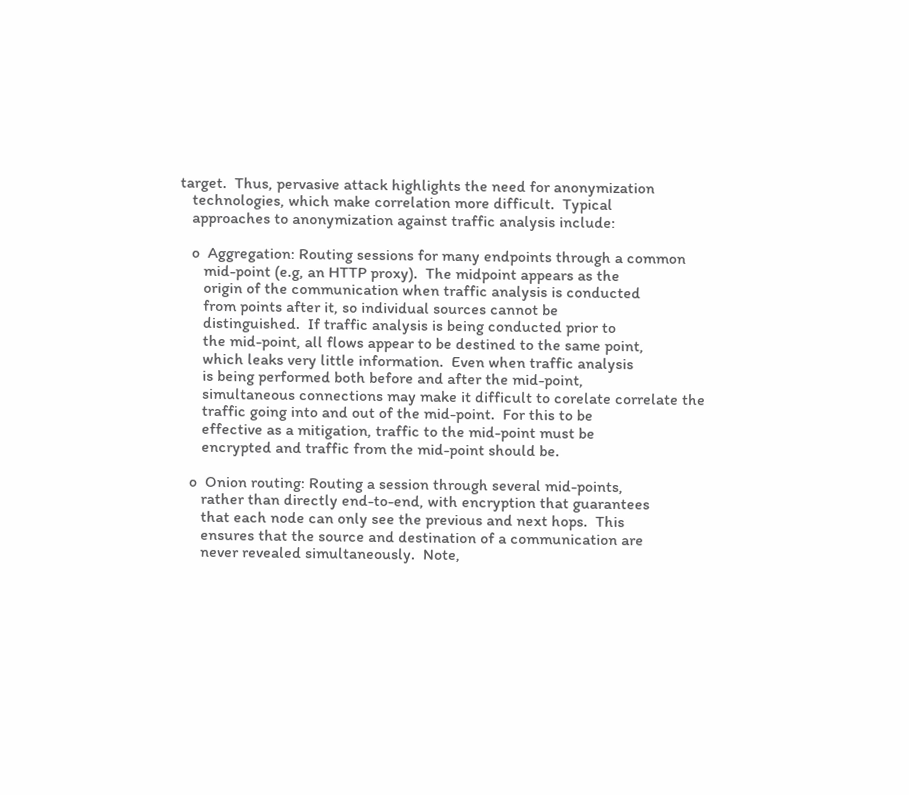target.  Thus, pervasive attack highlights the need for anonymization
   technologies, which make correlation more difficult.  Typical
   approaches to anonymization against traffic analysis include:

   o  Aggregation: Routing sessions for many endpoints through a common
      mid-point (e.g, an HTTP proxy).  The midpoint appears as the
      origin of the communication when traffic analysis is conducted
      from points after it, so individual sources cannot be
      distinguished.  If traffic analysis is being conducted prior to
      the mid-point, all flows appear to be destined to the same point,
      which leaks very little information.  Even when traffic analysis
      is being performed both before and after the mid-point,
      simultaneous connections may make it difficult to corelate correlate the
      traffic going into and out of the mid-point.  For this to be
      effective as a mitigation, traffic to the mid-point must be
      encrypted and traffic from the mid-point should be.

   o  Onion routing: Routing a session through several mid-points,
      rather than directly end-to-end, with encryption that guarantees
      that each node can only see the previous and next hops.  This
      ensures that the source and destination of a communication are
      never revealed simultaneously.  Note,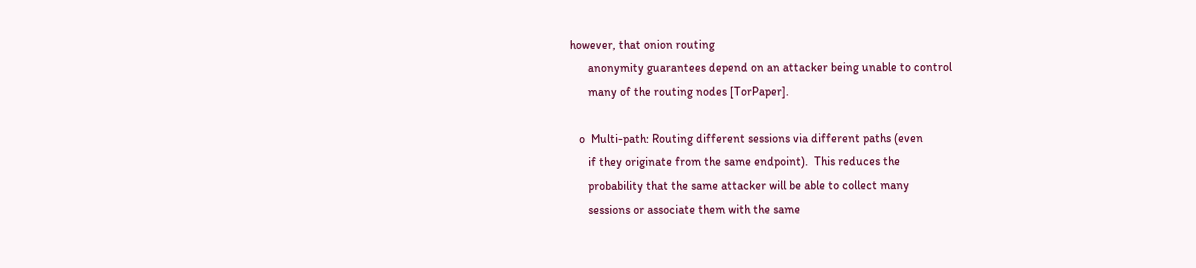however, that onion routing
      anonymity guarantees depend on an attacker being unable to control
      many of the routing nodes [TorPaper].

   o  Multi-path: Routing different sessions via different paths (even
      if they originate from the same endpoint).  This reduces the
      probability that the same attacker will be able to collect many
      sessions or associate them with the same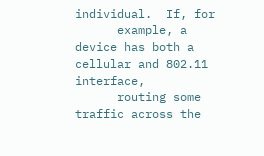individual.  If, for
      example, a device has both a cellular and 802.11 interface,
      routing some traffic across the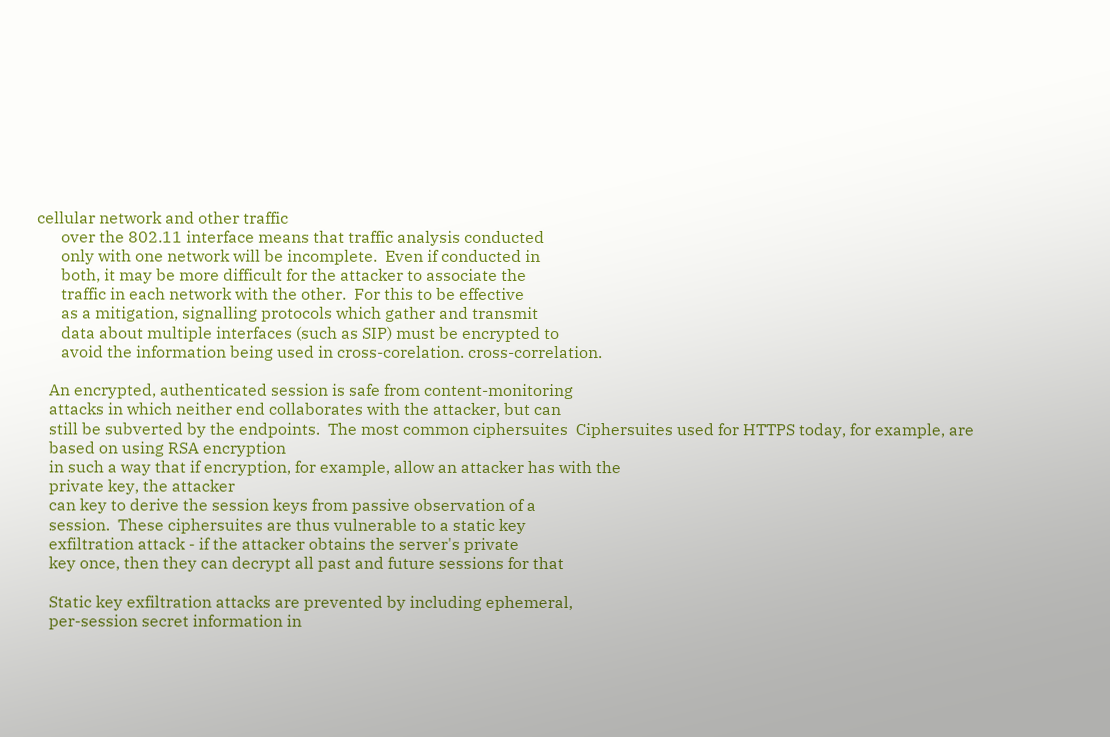cellular network and other traffic
      over the 802.11 interface means that traffic analysis conducted
      only with one network will be incomplete.  Even if conducted in
      both, it may be more difficult for the attacker to associate the
      traffic in each network with the other.  For this to be effective
      as a mitigation, signalling protocols which gather and transmit
      data about multiple interfaces (such as SIP) must be encrypted to
      avoid the information being used in cross-corelation. cross-correlation.

   An encrypted, authenticated session is safe from content-monitoring
   attacks in which neither end collaborates with the attacker, but can
   still be subverted by the endpoints.  The most common ciphersuites  Ciphersuites used for HTTPS today, for example, are
   based on using RSA encryption
   in such a way that if encryption, for example, allow an attacker has with the
   private key, the attacker
   can key to derive the session keys from passive observation of a
   session.  These ciphersuites are thus vulnerable to a static key
   exfiltration attack - if the attacker obtains the server's private
   key once, then they can decrypt all past and future sessions for that

   Static key exfiltration attacks are prevented by including ephemeral,
   per-session secret information in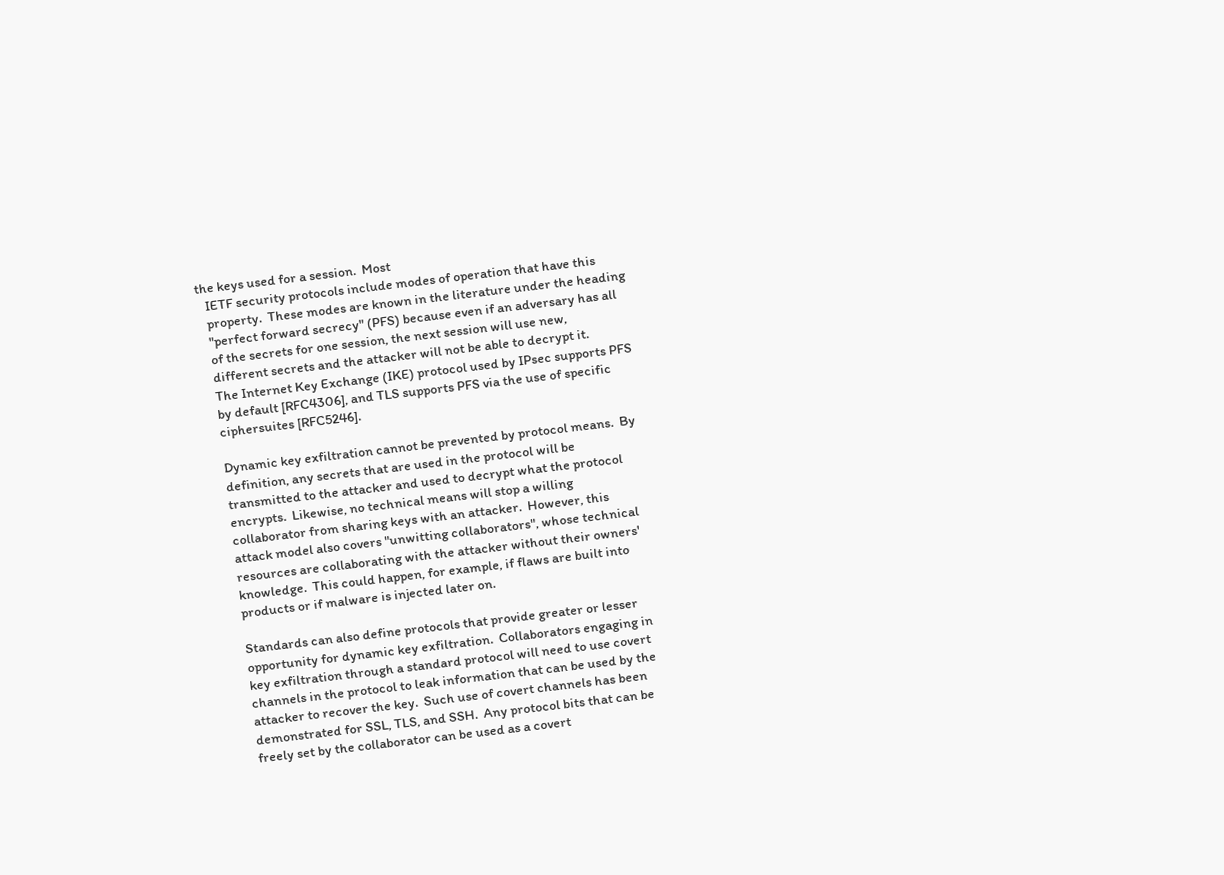the keys used for a session.  Most
   IETF security protocols include modes of operation that have this
   property.  These modes are known in the literature under the heading
   "perfect forward secrecy" (PFS) because even if an adversary has all
   of the secrets for one session, the next session will use new,
   different secrets and the attacker will not be able to decrypt it.
   The Internet Key Exchange (IKE) protocol used by IPsec supports PFS
   by default [RFC4306], and TLS supports PFS via the use of specific
   ciphersuites [RFC5246].

   Dynamic key exfiltration cannot be prevented by protocol means.  By
   definition, any secrets that are used in the protocol will be
   transmitted to the attacker and used to decrypt what the protocol
   encrypts.  Likewise, no technical means will stop a willing
   collaborator from sharing keys with an attacker.  However, this
   attack model also covers "unwitting collaborators", whose technical
   resources are collaborating with the attacker without their owners'
   knowledge.  This could happen, for example, if flaws are built into
   products or if malware is injected later on.

   Standards can also define protocols that provide greater or lesser
   opportunity for dynamic key exfiltration.  Collaborators engaging in
   key exfiltration through a standard protocol will need to use covert
   channels in the protocol to leak information that can be used by the
   attacker to recover the key.  Such use of covert channels has been
   demonstrated for SSL, TLS, and SSH.  Any protocol bits that can be
   freely set by the collaborator can be used as a covert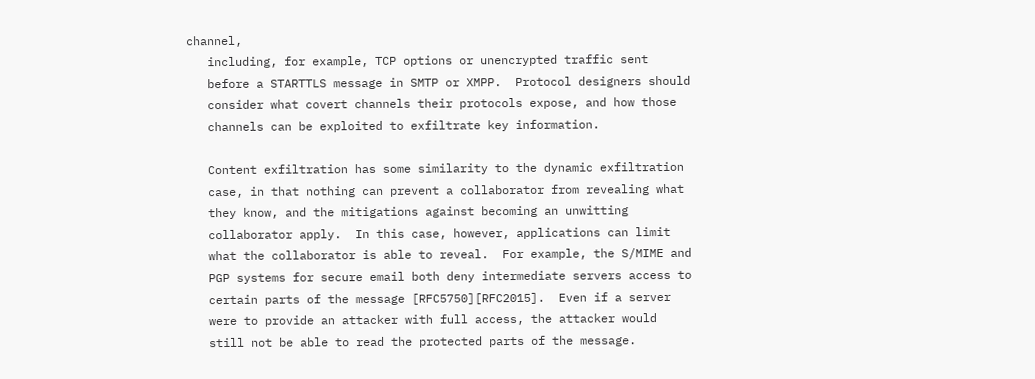channel,
   including, for example, TCP options or unencrypted traffic sent
   before a STARTTLS message in SMTP or XMPP.  Protocol designers should
   consider what covert channels their protocols expose, and how those
   channels can be exploited to exfiltrate key information.

   Content exfiltration has some similarity to the dynamic exfiltration
   case, in that nothing can prevent a collaborator from revealing what
   they know, and the mitigations against becoming an unwitting
   collaborator apply.  In this case, however, applications can limit
   what the collaborator is able to reveal.  For example, the S/MIME and
   PGP systems for secure email both deny intermediate servers access to
   certain parts of the message [RFC5750][RFC2015].  Even if a server
   were to provide an attacker with full access, the attacker would
   still not be able to read the protected parts of the message.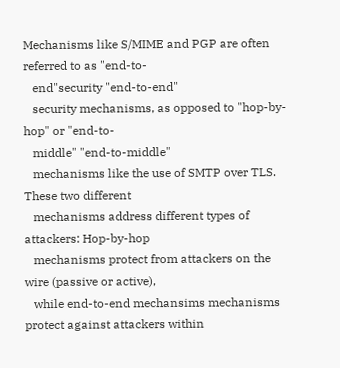Mechanisms like S/MIME and PGP are often referred to as "end-to-
   end"security "end-to-end"
   security mechanisms, as opposed to "hop-by-hop" or "end-to-
   middle" "end-to-middle"
   mechanisms like the use of SMTP over TLS.  These two different
   mechanisms address different types of attackers: Hop-by-hop
   mechanisms protect from attackers on the wire (passive or active),
   while end-to-end mechansims mechanisms protect against attackers within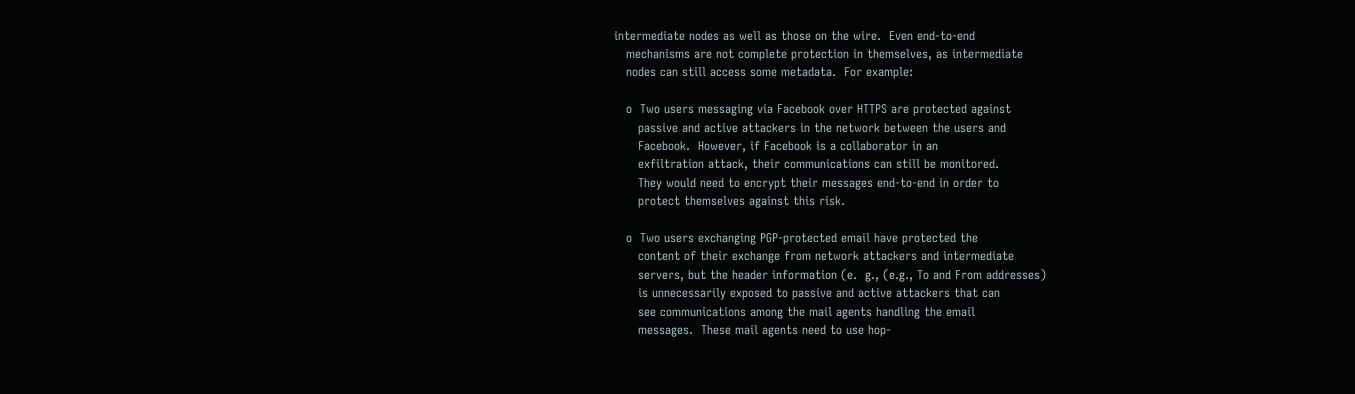intermediate nodes as well as those on the wire.  Even end-to-end
   mechanisms are not complete protection in themselves, as intermediate
   nodes can still access some metadata.  For example:

   o  Two users messaging via Facebook over HTTPS are protected against
      passive and active attackers in the network between the users and
      Facebook.  However, if Facebook is a collaborator in an
      exfiltration attack, their communications can still be monitored.
      They would need to encrypt their messages end-to-end in order to
      protect themselves against this risk.

   o  Two users exchanging PGP-protected email have protected the
      content of their exchange from network attackers and intermediate
      servers, but the header information (e.  g., (e.g., To and From addresses)
      is unnecessarily exposed to passive and active attackers that can
      see communications among the mail agents handling the email
      messages.  These mail agents need to use hop-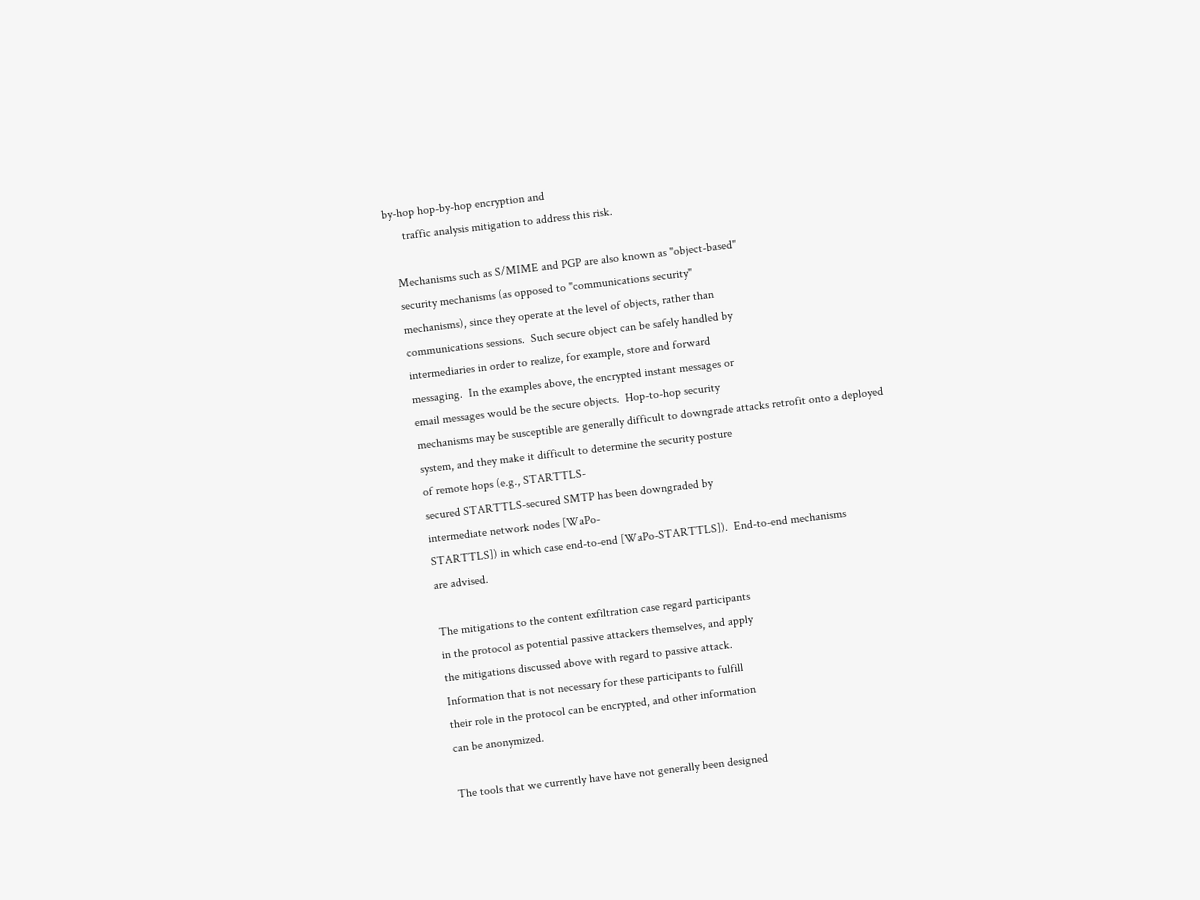by-hop hop-by-hop encryption and
      traffic analysis mitigation to address this risk.

   Mechanisms such as S/MIME and PGP are also known as "object-based"
   security mechanisms (as opposed to "communications security"
   mechanisms), since they operate at the level of objects, rather than
   communications sessions.  Such secure object can be safely handled by
   intermediaries in order to realize, for example, store and forward
   messaging.  In the examples above, the encrypted instant messages or
   email messages would be the secure objects.  Hop-to-hop security
   mechanisms may be susceptible are generally difficult to downgrade attacks retrofit onto a deployed
   system, and they make it difficult to determine the security posture
   of remote hops (e.g., STARTTLS-
   secured STARTTLS-secured SMTP has been downgraded by
   intermediate network nodes [WaPo-
   STARTTLS]) in which case end-to-end [WaPo-STARTTLS]).  End-to-end mechanisms
   are advised.

   The mitigations to the content exfiltration case regard participants
   in the protocol as potential passive attackers themselves, and apply
   the mitigations discussed above with regard to passive attack.
   Information that is not necessary for these participants to fulfill
   their role in the protocol can be encrypted, and other information
   can be anonymized.

   The tools that we currently have have not generally been designed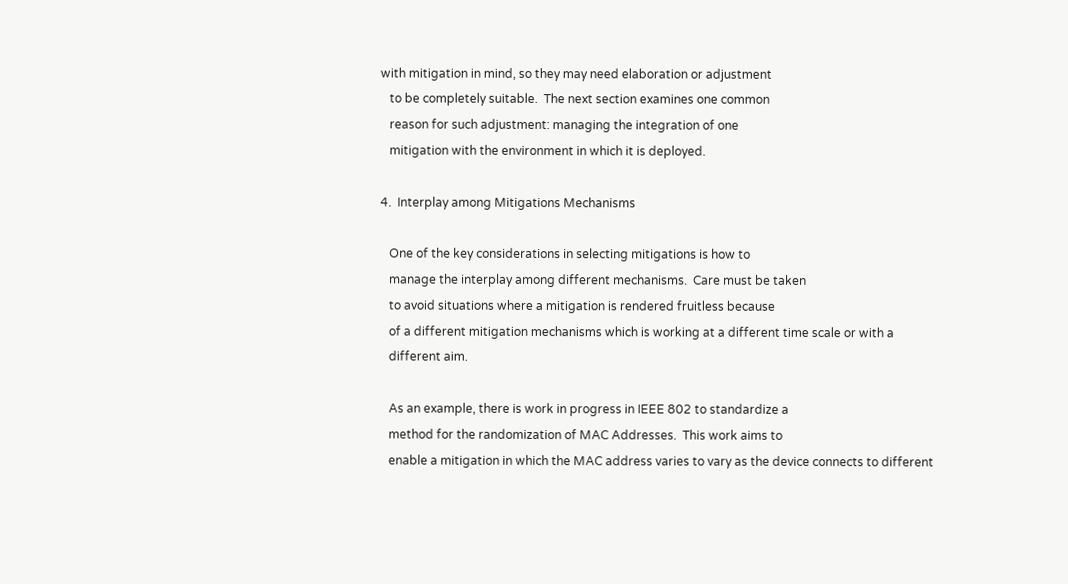with mitigation in mind, so they may need elaboration or adjustment
   to be completely suitable.  The next section examines one common
   reason for such adjustment: managing the integration of one
   mitigation with the environment in which it is deployed.

4.  Interplay among Mitigations Mechanisms

   One of the key considerations in selecting mitigations is how to
   manage the interplay among different mechanisms.  Care must be taken
   to avoid situations where a mitigation is rendered fruitless because
   of a different mitigation mechanisms which is working at a different time scale or with a
   different aim.

   As an example, there is work in progress in IEEE 802 to standardize a
   method for the randomization of MAC Addresses.  This work aims to
   enable a mitigation in which the MAC address varies to vary as the device connects to different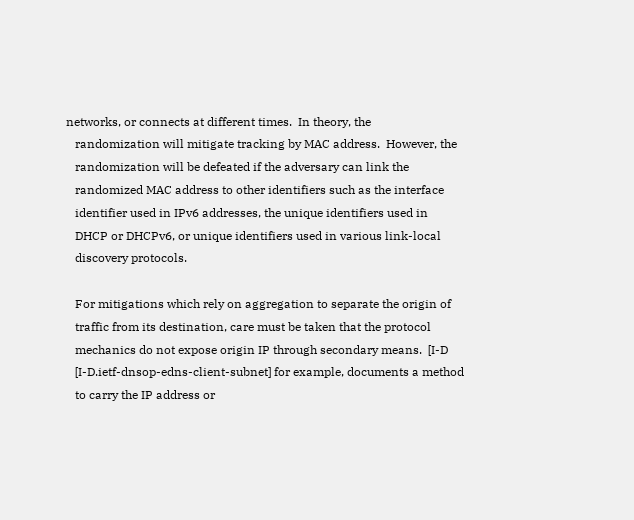networks, or connects at different times.  In theory, the
   randomization will mitigate tracking by MAC address.  However, the
   randomization will be defeated if the adversary can link the
   randomized MAC address to other identifiers such as the interface
   identifier used in IPv6 addresses, the unique identifiers used in
   DHCP or DHCPv6, or unique identifiers used in various link-local
   discovery protocols.

   For mitigations which rely on aggregation to separate the origin of
   traffic from its destination, care must be taken that the protocol
   mechanics do not expose origin IP through secondary means.  [I-D
   [I-D.ietf-dnsop-edns-client-subnet] for example, documents a method
   to carry the IP address or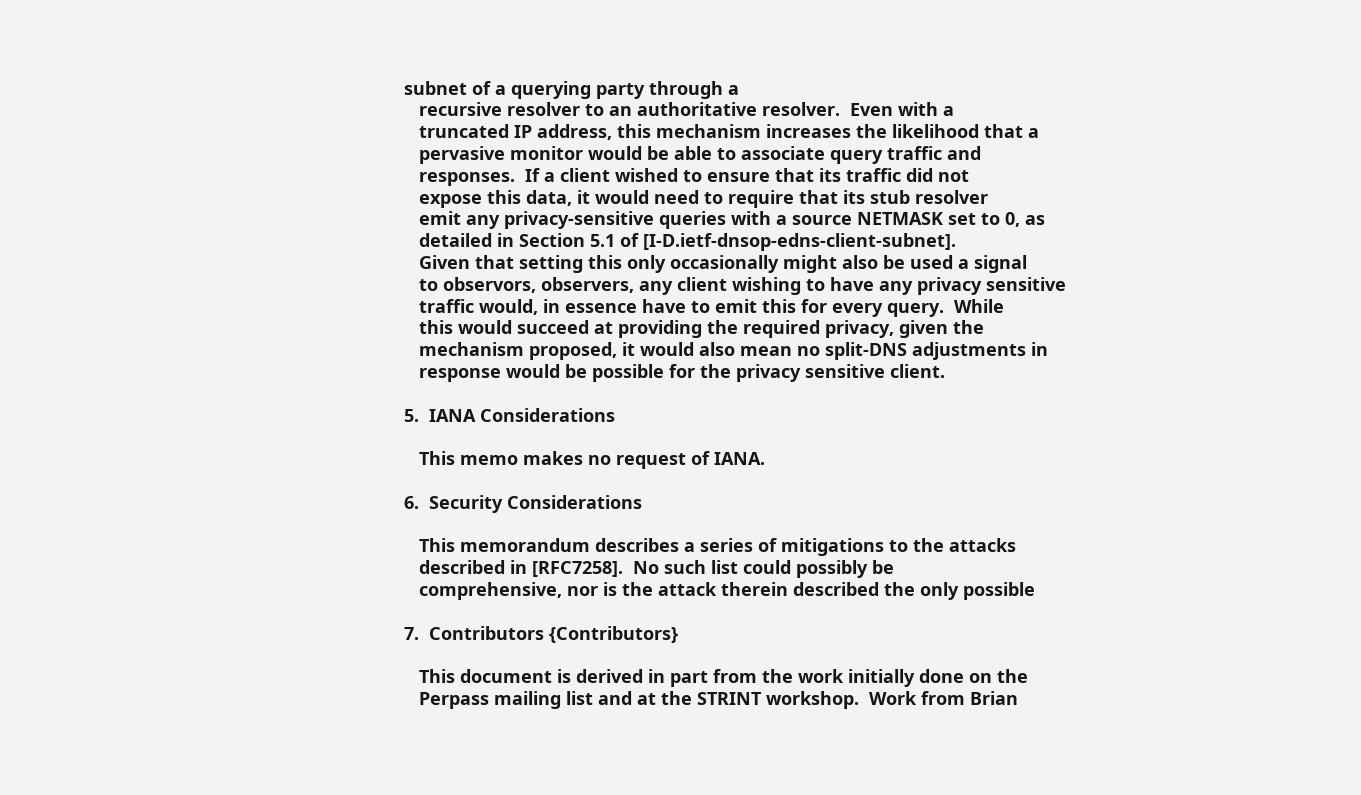subnet of a querying party through a
   recursive resolver to an authoritative resolver.  Even with a
   truncated IP address, this mechanism increases the likelihood that a
   pervasive monitor would be able to associate query traffic and
   responses.  If a client wished to ensure that its traffic did not
   expose this data, it would need to require that its stub resolver
   emit any privacy-sensitive queries with a source NETMASK set to 0, as
   detailed in Section 5.1 of [I-D.ietf-dnsop-edns-client-subnet].
   Given that setting this only occasionally might also be used a signal
   to observors, observers, any client wishing to have any privacy sensitive
   traffic would, in essence have to emit this for every query.  While
   this would succeed at providing the required privacy, given the
   mechanism proposed, it would also mean no split-DNS adjustments in
   response would be possible for the privacy sensitive client.

5.  IANA Considerations

   This memo makes no request of IANA.

6.  Security Considerations

   This memorandum describes a series of mitigations to the attacks
   described in [RFC7258].  No such list could possibly be
   comprehensive, nor is the attack therein described the only possible

7.  Contributors {Contributors}

   This document is derived in part from the work initially done on the
   Perpass mailing list and at the STRINT workshop.  Work from Brian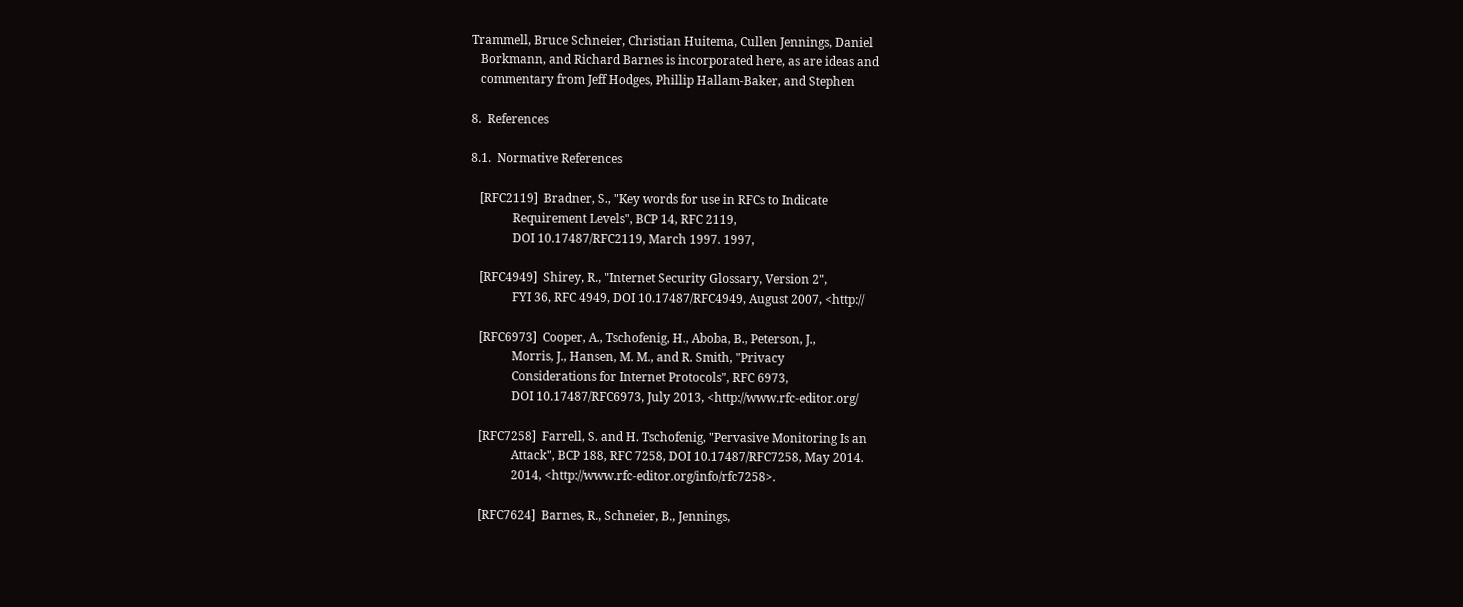Trammell, Bruce Schneier, Christian Huitema, Cullen Jennings, Daniel
   Borkmann, and Richard Barnes is incorporated here, as are ideas and
   commentary from Jeff Hodges, Phillip Hallam-Baker, and Stephen

8.  References

8.1.  Normative References

   [RFC2119]  Bradner, S., "Key words for use in RFCs to Indicate
              Requirement Levels", BCP 14, RFC 2119,
              DOI 10.17487/RFC2119, March 1997. 1997,

   [RFC4949]  Shirey, R., "Internet Security Glossary, Version 2",
              FYI 36, RFC 4949, DOI 10.17487/RFC4949, August 2007, <http://

   [RFC6973]  Cooper, A., Tschofenig, H., Aboba, B., Peterson, J.,
              Morris, J., Hansen, M. M., and R. Smith, "Privacy
              Considerations for Internet Protocols", RFC 6973,
              DOI 10.17487/RFC6973, July 2013, <http://www.rfc-editor.org/

   [RFC7258]  Farrell, S. and H. Tschofenig, "Pervasive Monitoring Is an
              Attack", BCP 188, RFC 7258, DOI 10.17487/RFC7258, May 2014.
              2014, <http://www.rfc-editor.org/info/rfc7258>.

   [RFC7624]  Barnes, R., Schneier, B., Jennings,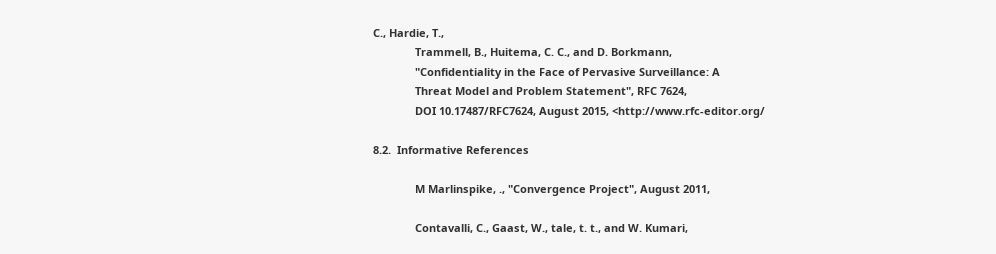C., Hardie, T.,
              Trammell, B., Huitema, C. C., and D. Borkmann,
              "Confidentiality in the Face of Pervasive Surveillance: A
              Threat Model and Problem Statement", RFC 7624,
              DOI 10.17487/RFC7624, August 2015, <http://www.rfc-editor.org/

8.2.  Informative References

              M Marlinspike, ., "Convergence Project", August 2011,

              Contavalli, C., Gaast, W., tale, t. t., and W. Kumari,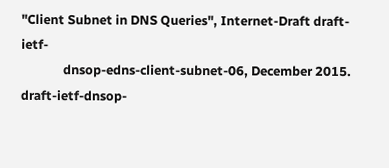"Client Subnet in DNS Queries", Internet-Draft draft-ietf-
              dnsop-edns-client-subnet-06, December 2015. draft-ietf-dnsop-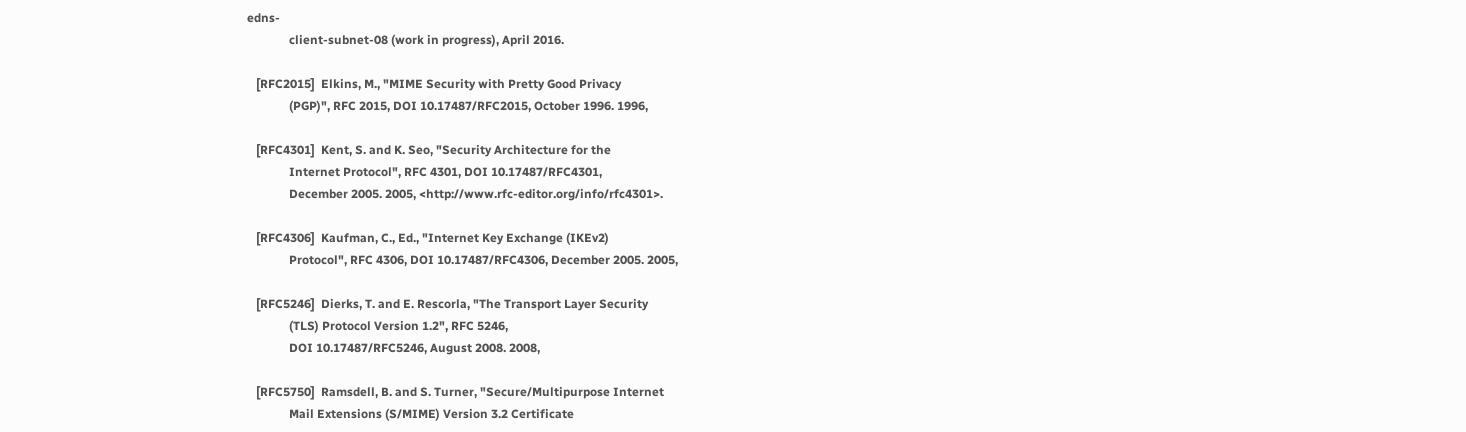edns-
              client-subnet-08 (work in progress), April 2016.

   [RFC2015]  Elkins, M., "MIME Security with Pretty Good Privacy
              (PGP)", RFC 2015, DOI 10.17487/RFC2015, October 1996. 1996,

   [RFC4301]  Kent, S. and K. Seo, "Security Architecture for the
              Internet Protocol", RFC 4301, DOI 10.17487/RFC4301,
              December 2005. 2005, <http://www.rfc-editor.org/info/rfc4301>.

   [RFC4306]  Kaufman, C., Ed., "Internet Key Exchange (IKEv2)
              Protocol", RFC 4306, DOI 10.17487/RFC4306, December 2005. 2005,

   [RFC5246]  Dierks, T. and E. Rescorla, "The Transport Layer Security
              (TLS) Protocol Version 1.2", RFC 5246,
              DOI 10.17487/RFC5246, August 2008. 2008,

   [RFC5750]  Ramsdell, B. and S. Turner, "Secure/Multipurpose Internet
              Mail Extensions (S/MIME) Version 3.2 Certificate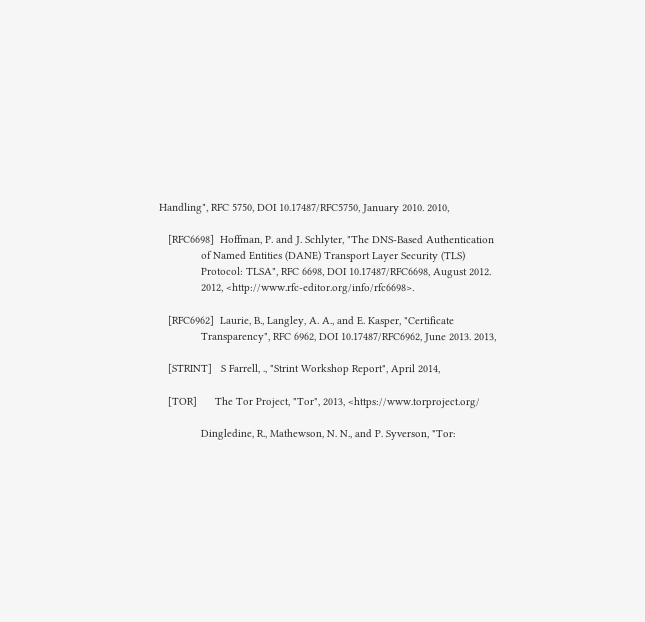Handling", RFC 5750, DOI 10.17487/RFC5750, January 2010. 2010,

   [RFC6698]  Hoffman, P. and J. Schlyter, "The DNS-Based Authentication
              of Named Entities (DANE) Transport Layer Security (TLS)
              Protocol: TLSA", RFC 6698, DOI 10.17487/RFC6698, August 2012.
              2012, <http://www.rfc-editor.org/info/rfc6698>.

   [RFC6962]  Laurie, B., Langley, A. A., and E. Kasper, "Certificate
              Transparency", RFC 6962, DOI 10.17487/RFC6962, June 2013. 2013,

   [STRINT]   S Farrell, ., "Strint Workshop Report", April 2014,

   [TOR]      The Tor Project, "Tor", 2013, <https://www.torproject.org/

              Dingledine, R., Mathewson, N. N., and P. Syverson, "Tor: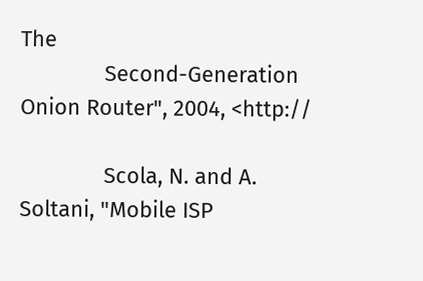The
              Second-Generation Onion Router", 2004, <http://

              Scola, N. and A. Soltani, "Mobile ISP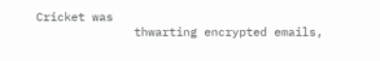Cricket was
              thwarting encrypted emails,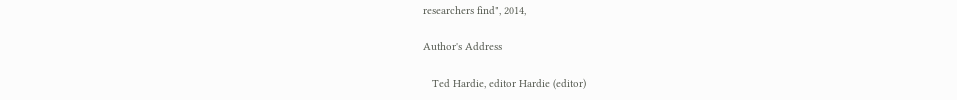researchers find", 2014,

Author's Address

   Ted Hardie, editor Hardie (editor)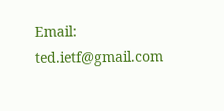Email: ted.ietf@gmail.com